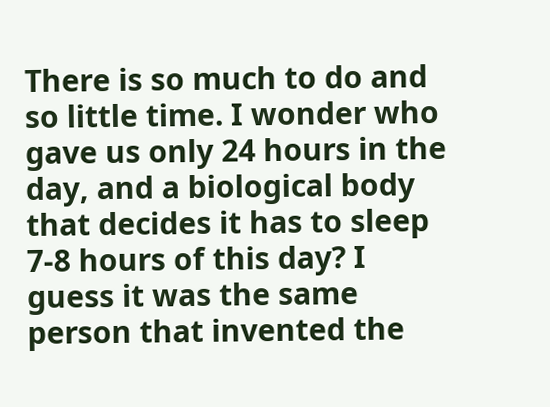There is so much to do and so little time. I wonder who gave us only 24 hours in the day, and a biological body that decides it has to sleep 7-8 hours of this day? I guess it was the same person that invented the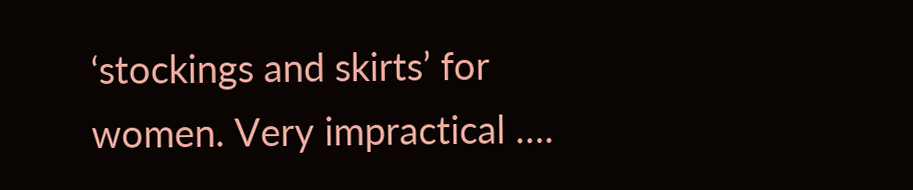‘stockings and skirts’ for women. Very impractical ….